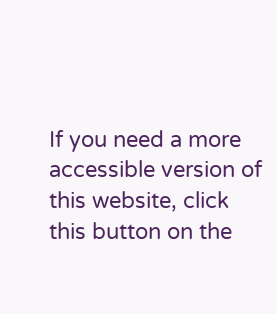If you need a more accessible version of this website, click this button on the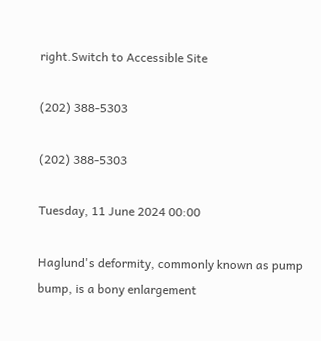right.Switch to Accessible Site

(202) 388-5303

(202) 388-5303

Tuesday, 11 June 2024 00:00

Haglund's deformity, commonly known as pump bump, is a bony enlargement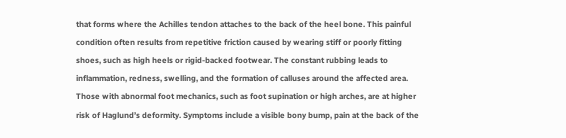that forms where the Achilles tendon attaches to the back of the heel bone. This painful condition often results from repetitive friction caused by wearing stiff or poorly fitting shoes, such as high heels or rigid-backed footwear. The constant rubbing leads to inflammation, redness, swelling, and the formation of calluses around the affected area. Those with abnormal foot mechanics, such as foot supination or high arches, are at higher risk of Haglund’s deformity. Symptoms include a visible bony bump, pain at the back of the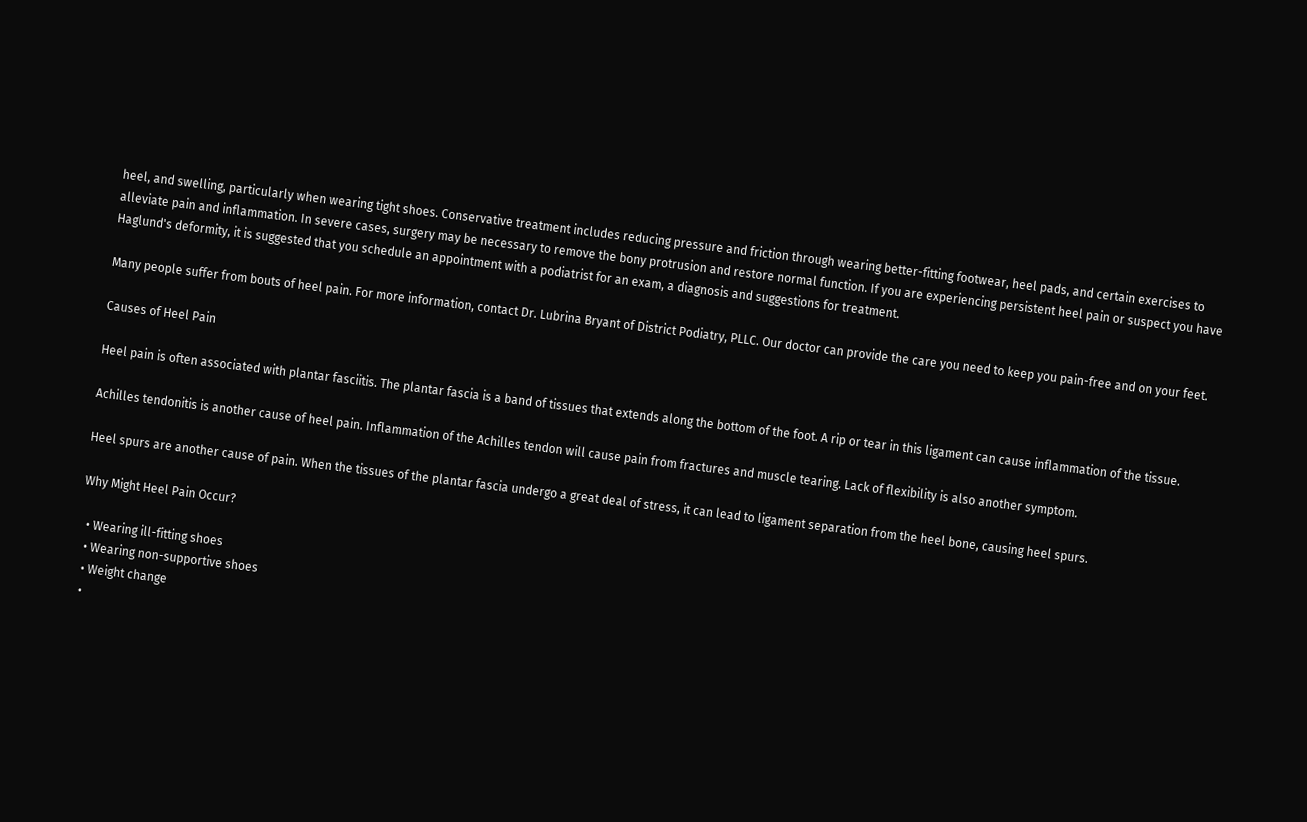heel, and swelling, particularly when wearing tight shoes. Conservative treatment includes reducing pressure and friction through wearing better-fitting footwear, heel pads, and certain exercises to alleviate pain and inflammation. In severe cases, surgery may be necessary to remove the bony protrusion and restore normal function. If you are experiencing persistent heel pain or suspect you have Haglund's deformity, it is suggested that you schedule an appointment with a podiatrist for an exam, a diagnosis and suggestions for treatment.

Many people suffer from bouts of heel pain. For more information, contact Dr. Lubrina Bryant of District Podiatry, PLLC. Our doctor can provide the care you need to keep you pain-free and on your feet.

Causes of Heel Pain

Heel pain is often associated with plantar fasciitis. The plantar fascia is a band of tissues that extends along the bottom of the foot. A rip or tear in this ligament can cause inflammation of the tissue.

Achilles tendonitis is another cause of heel pain. Inflammation of the Achilles tendon will cause pain from fractures and muscle tearing. Lack of flexibility is also another symptom.

Heel spurs are another cause of pain. When the tissues of the plantar fascia undergo a great deal of stress, it can lead to ligament separation from the heel bone, causing heel spurs.

Why Might Heel Pain Occur?

  • Wearing ill-fitting shoes
  • Wearing non-supportive shoes
  • Weight change
  •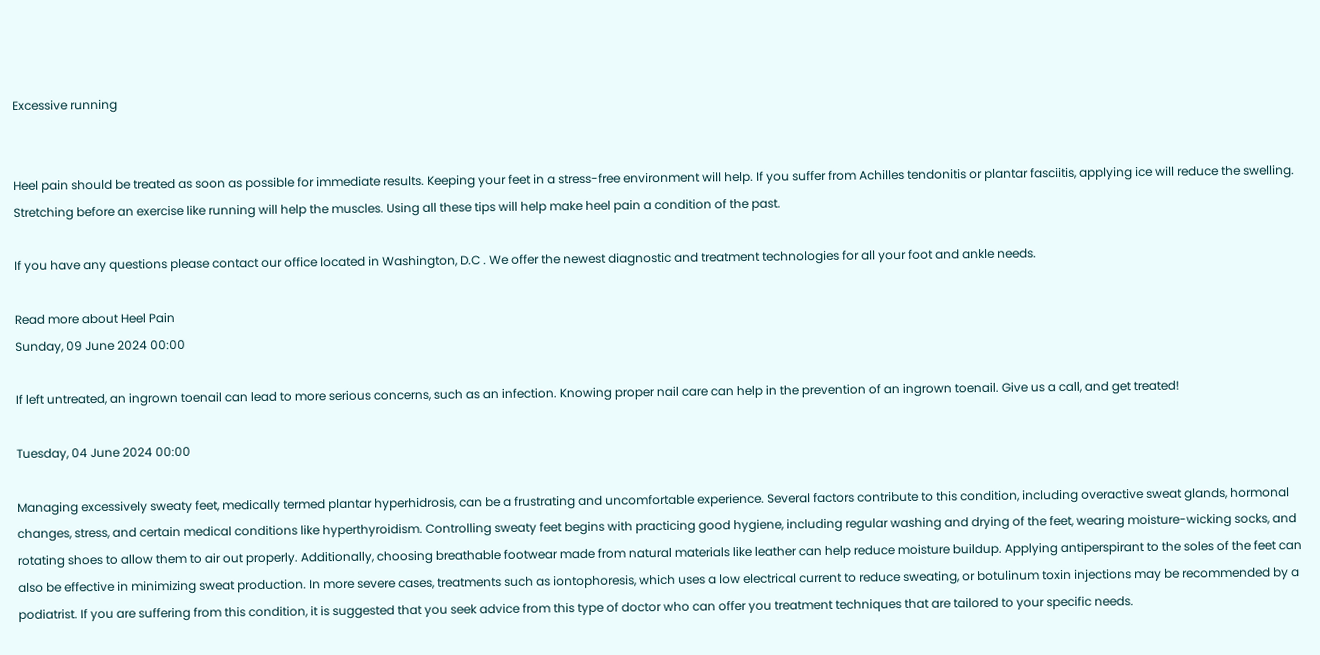Excessive running


Heel pain should be treated as soon as possible for immediate results. Keeping your feet in a stress-free environment will help. If you suffer from Achilles tendonitis or plantar fasciitis, applying ice will reduce the swelling. Stretching before an exercise like running will help the muscles. Using all these tips will help make heel pain a condition of the past.

If you have any questions please contact our office located in Washington, D.C . We offer the newest diagnostic and treatment technologies for all your foot and ankle needs.

Read more about Heel Pain
Sunday, 09 June 2024 00:00

If left untreated, an ingrown toenail can lead to more serious concerns, such as an infection. Knowing proper nail care can help in the prevention of an ingrown toenail. Give us a call, and get treated!

Tuesday, 04 June 2024 00:00

Managing excessively sweaty feet, medically termed plantar hyperhidrosis, can be a frustrating and uncomfortable experience. Several factors contribute to this condition, including overactive sweat glands, hormonal changes, stress, and certain medical conditions like hyperthyroidism. Controlling sweaty feet begins with practicing good hygiene, including regular washing and drying of the feet, wearing moisture-wicking socks, and rotating shoes to allow them to air out properly. Additionally, choosing breathable footwear made from natural materials like leather can help reduce moisture buildup. Applying antiperspirant to the soles of the feet can also be effective in minimizing sweat production. In more severe cases, treatments such as iontophoresis, which uses a low electrical current to reduce sweating, or botulinum toxin injections may be recommended by a podiatrist. If you are suffering from this condition, it is suggested that you seek advice from this type of doctor who can offer you treatment techniques that are tailored to your specific needs.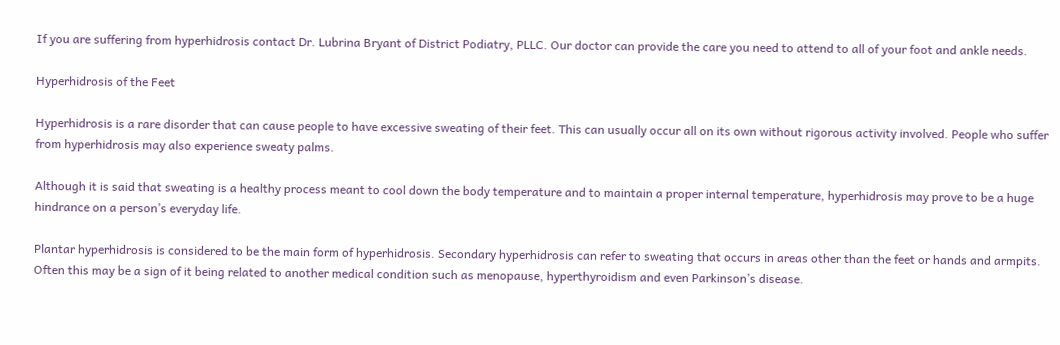If you are suffering from hyperhidrosis contact Dr. Lubrina Bryant of District Podiatry, PLLC. Our doctor can provide the care you need to attend to all of your foot and ankle needs.

Hyperhidrosis of the Feet

Hyperhidrosis is a rare disorder that can cause people to have excessive sweating of their feet. This can usually occur all on its own without rigorous activity involved. People who suffer from hyperhidrosis may also experience sweaty palms.

Although it is said that sweating is a healthy process meant to cool down the body temperature and to maintain a proper internal temperature, hyperhidrosis may prove to be a huge hindrance on a person’s everyday life.

Plantar hyperhidrosis is considered to be the main form of hyperhidrosis. Secondary hyperhidrosis can refer to sweating that occurs in areas other than the feet or hands and armpits. Often this may be a sign of it being related to another medical condition such as menopause, hyperthyroidism and even Parkinson’s disease.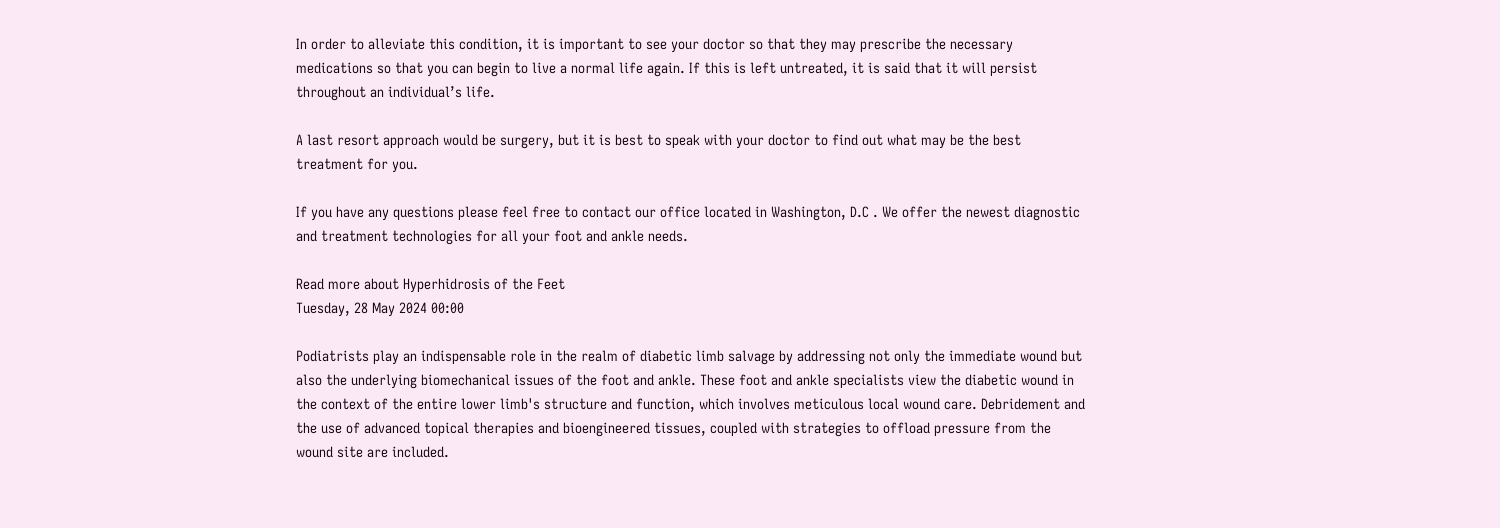In order to alleviate this condition, it is important to see your doctor so that they may prescribe the necessary medications so that you can begin to live a normal life again. If this is left untreated, it is said that it will persist throughout an individual’s life.

A last resort approach would be surgery, but it is best to speak with your doctor to find out what may be the best treatment for you.

If you have any questions please feel free to contact our office located in Washington, D.C . We offer the newest diagnostic and treatment technologies for all your foot and ankle needs.

Read more about Hyperhidrosis of the Feet
Tuesday, 28 May 2024 00:00

Podiatrists play an indispensable role in the realm of diabetic limb salvage by addressing not only the immediate wound but also the underlying biomechanical issues of the foot and ankle. These foot and ankle specialists view the diabetic wound in the context of the entire lower limb's structure and function, which involves meticulous local wound care. Debridement and the use of advanced topical therapies and bioengineered tissues, coupled with strategies to offload pressure from the wound site are included.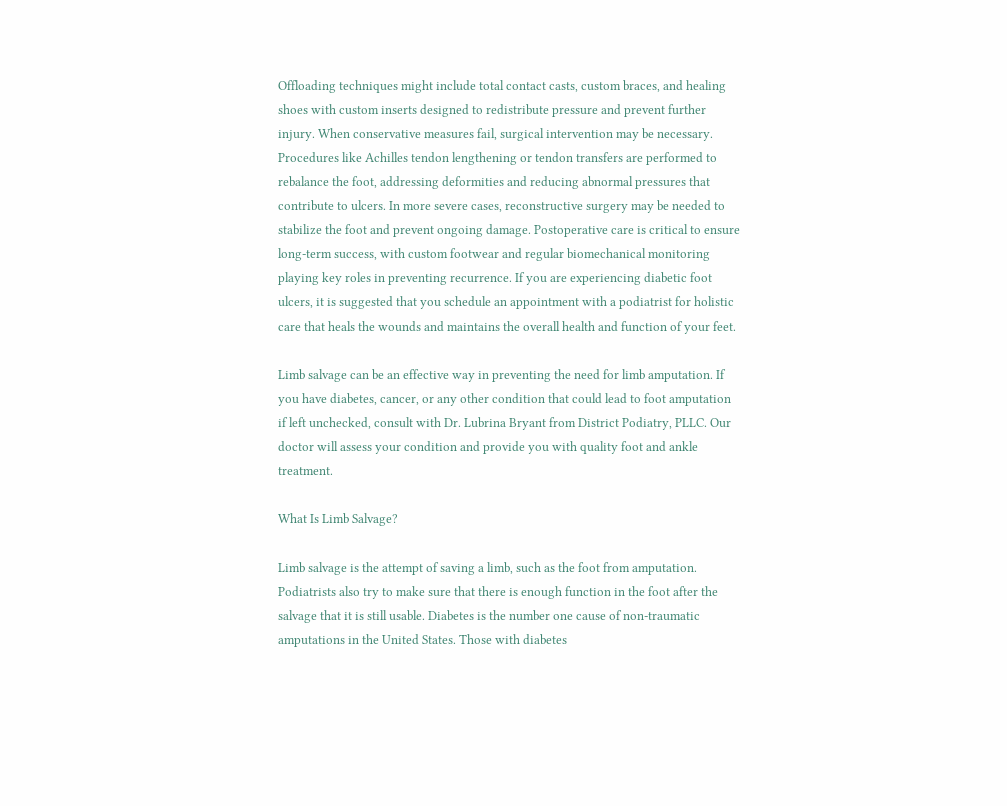Offloading techniques might include total contact casts, custom braces, and healing shoes with custom inserts designed to redistribute pressure and prevent further injury. When conservative measures fail, surgical intervention may be necessary. Procedures like Achilles tendon lengthening or tendon transfers are performed to rebalance the foot, addressing deformities and reducing abnormal pressures that contribute to ulcers. In more severe cases, reconstructive surgery may be needed to stabilize the foot and prevent ongoing damage. Postoperative care is critical to ensure long-term success, with custom footwear and regular biomechanical monitoring playing key roles in preventing recurrence. If you are experiencing diabetic foot ulcers, it is suggested that you schedule an appointment with a podiatrist for holistic care that heals the wounds and maintains the overall health and function of your feet.

Limb salvage can be an effective way in preventing the need for limb amputation. If you have diabetes, cancer, or any other condition that could lead to foot amputation if left unchecked, consult with Dr. Lubrina Bryant from District Podiatry, PLLC. Our doctor will assess your condition and provide you with quality foot and ankle treatment.

What Is Limb Salvage?

Limb salvage is the attempt of saving a limb, such as the foot from amputation. Podiatrists also try to make sure that there is enough function in the foot after the salvage that it is still usable. Diabetes is the number one cause of non-traumatic amputations in the United States. Those with diabetes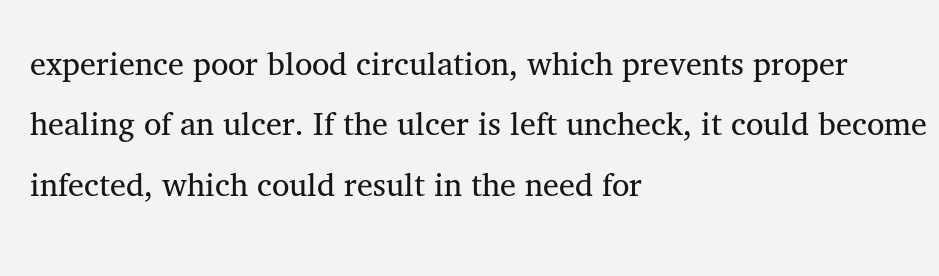experience poor blood circulation, which prevents proper healing of an ulcer. If the ulcer is left uncheck, it could become infected, which could result in the need for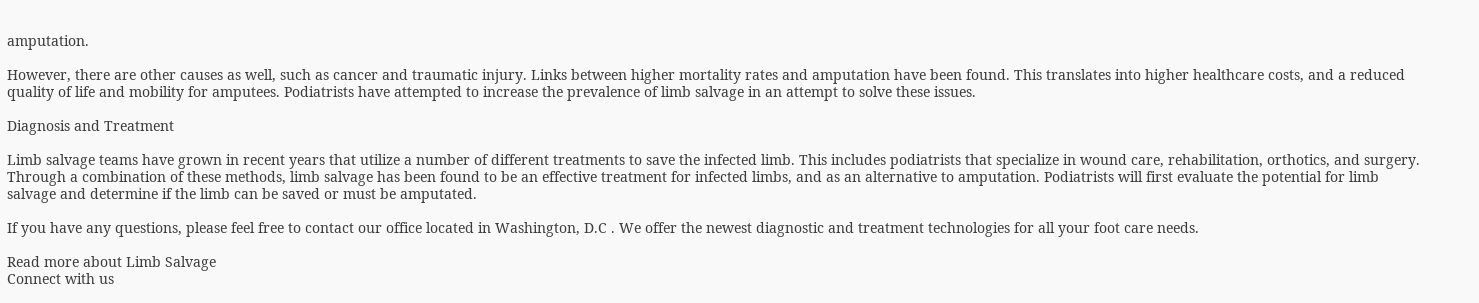amputation.

However, there are other causes as well, such as cancer and traumatic injury. Links between higher mortality rates and amputation have been found. This translates into higher healthcare costs, and a reduced quality of life and mobility for amputees. Podiatrists have attempted to increase the prevalence of limb salvage in an attempt to solve these issues.

Diagnosis and Treatment

Limb salvage teams have grown in recent years that utilize a number of different treatments to save the infected limb. This includes podiatrists that specialize in wound care, rehabilitation, orthotics, and surgery. Through a combination of these methods, limb salvage has been found to be an effective treatment for infected limbs, and as an alternative to amputation. Podiatrists will first evaluate the potential for limb salvage and determine if the limb can be saved or must be amputated.

If you have any questions, please feel free to contact our office located in Washington, D.C . We offer the newest diagnostic and treatment technologies for all your foot care needs.

Read more about Limb Salvage
Connect with us